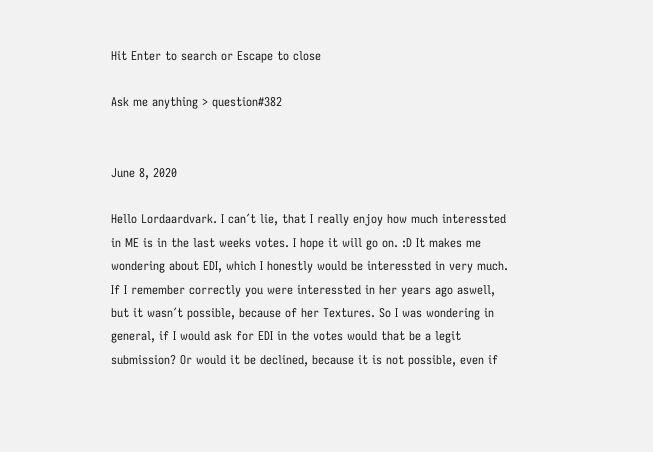Hit Enter to search or Escape to close

Ask me anything > question#382


June 8, 2020

Hello Lordaardvark. I can´t lie, that I really enjoy how much interessted in ME is in the last weeks votes. I hope it will go on. :D It makes me wondering about EDI, which I honestly would be interessted in very much. If I remember correctly you were interessted in her years ago aswell, but it wasn´t possible, because of her Textures. So I was wondering in general, if I would ask for EDI in the votes would that be a legit submission? Or would it be declined, because it is not possible, even if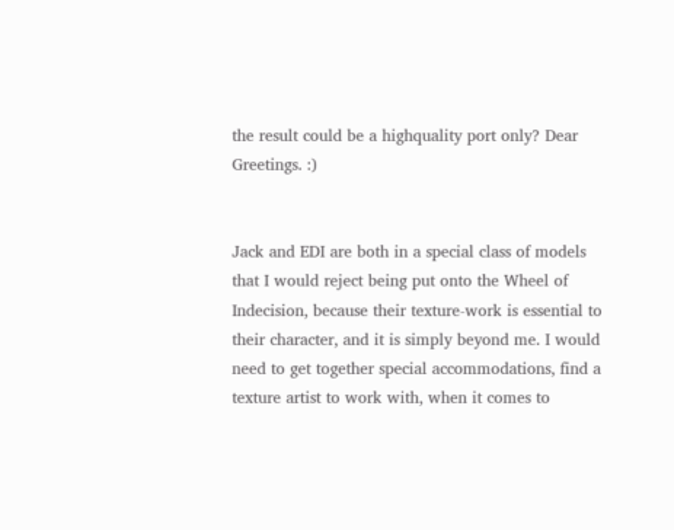the result could be a highquality port only? Dear Greetings. :)


Jack and EDI are both in a special class of models that I would reject being put onto the Wheel of Indecision, because their texture-work is essential to their character, and it is simply beyond me. I would need to get together special accommodations, find a texture artist to work with, when it comes to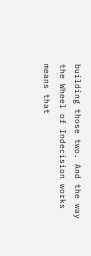building those two. And the way the Wheel of Indecision works means that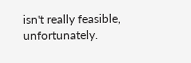isn't really feasible, unfortunately.